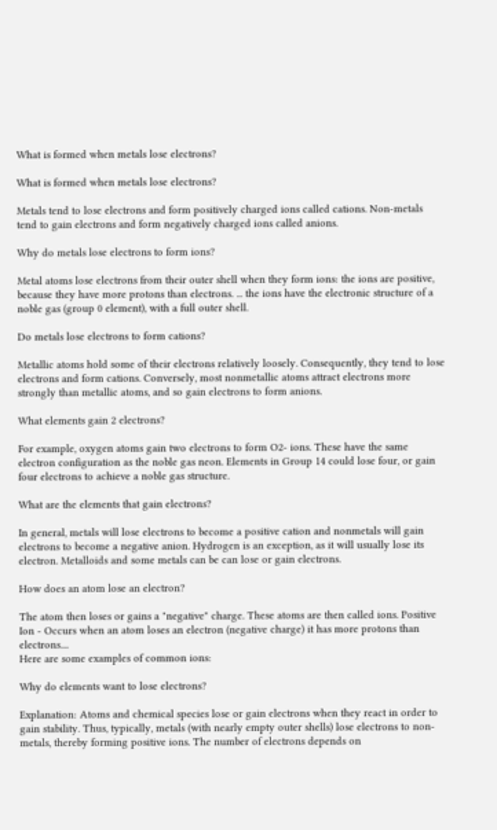What is formed when metals lose electrons?

What is formed when metals lose electrons?

Metals tend to lose electrons and form positively charged ions called cations. Non-metals tend to gain electrons and form negatively charged ions called anions.

Why do metals lose electrons to form ions?

Metal atoms lose electrons from their outer shell when they form ions: the ions are positive, because they have more protons than electrons. ... the ions have the electronic structure of a noble gas (group 0 element), with a full outer shell.

Do metals lose electrons to form cations?

Metallic atoms hold some of their electrons relatively loosely. Consequently, they tend to lose electrons and form cations. Conversely, most nonmetallic atoms attract electrons more strongly than metallic atoms, and so gain electrons to form anions.

What elements gain 2 electrons?

For example, oxygen atoms gain two electrons to form O2- ions. These have the same electron configuration as the noble gas neon. Elements in Group 14 could lose four, or gain four electrons to achieve a noble gas structure.

What are the elements that gain electrons?

In general, metals will lose electrons to become a positive cation and nonmetals will gain electrons to become a negative anion. Hydrogen is an exception, as it will usually lose its electron. Metalloids and some metals can be can lose or gain electrons.

How does an atom lose an electron?

The atom then loses or gains a "negative" charge. These atoms are then called ions. Positive Ion - Occurs when an atom loses an electron (negative charge) it has more protons than electrons....
Here are some examples of common ions:

Why do elements want to lose electrons?

Explanation: Atoms and chemical species lose or gain electrons when they react in order to gain stability. Thus, typically, metals (with nearly empty outer shells) lose electrons to non-metals, thereby forming positive ions. The number of electrons depends on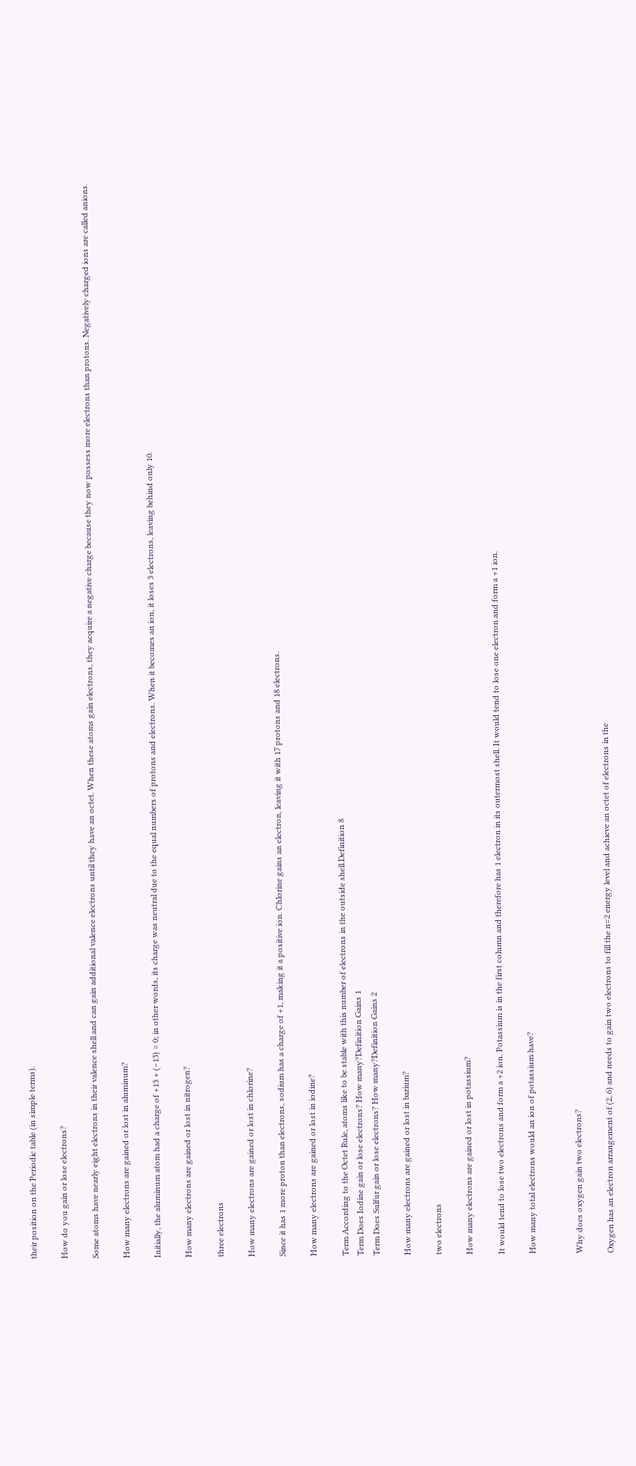their position on the Periodic table (in simple terms).

How do you gain or lose electrons?

Some atoms have nearly eight electrons in their valence shell and can gain additional valence electrons until they have an octet. When these atoms gain electrons, they acquire a negative charge because they now possess more electrons than protons. Negatively charged ions are called anions.

How many electrons are gained or lost in aluminum?

Initially, the aluminum atom had a charge of +13 + (−13) = 0; in other words, its charge was neutral due to the equal numbers of protons and electrons. When it becomes an ion, it loses 3 electrons, leaving behind only 10.

How many electrons are gained or lost in nitrogen?

three electrons

How many electrons are gained or lost in chlorine?

Since it has 1 more proton than electrons, sodium has a charge of +1, making it a positive ion. Chlorine gains an electron, leaving it with 17 protons and 18 electrons.

How many electrons are gained or lost in iodine?

Term According to the Octet Rule, atoms like to be stable with this number of electrons in the outside shell.Definition 8
Term Does Iodine gain or lose electrons? How many?Definition Gains 1
Term Does Sulfur gain or lose electrons? How many?Definition Gains 2

How many electrons are gained or lost in barium?

two electrons

How many electrons are gained or lost in potassium?

It would tend to lose two electrons and form a +2 ion. Potassium is in the first column and therefore has 1 electron in its outermost shell. It would tend to lose one electron and form a +1 ion.

How many total electrons would an ion of potassium have?


Why does oxygen gain two electrons?

Oxygen has an electron arrangement of (2, 6) and needs to gain two electrons to fill the n=2 energy level and achieve an octet of electrons in the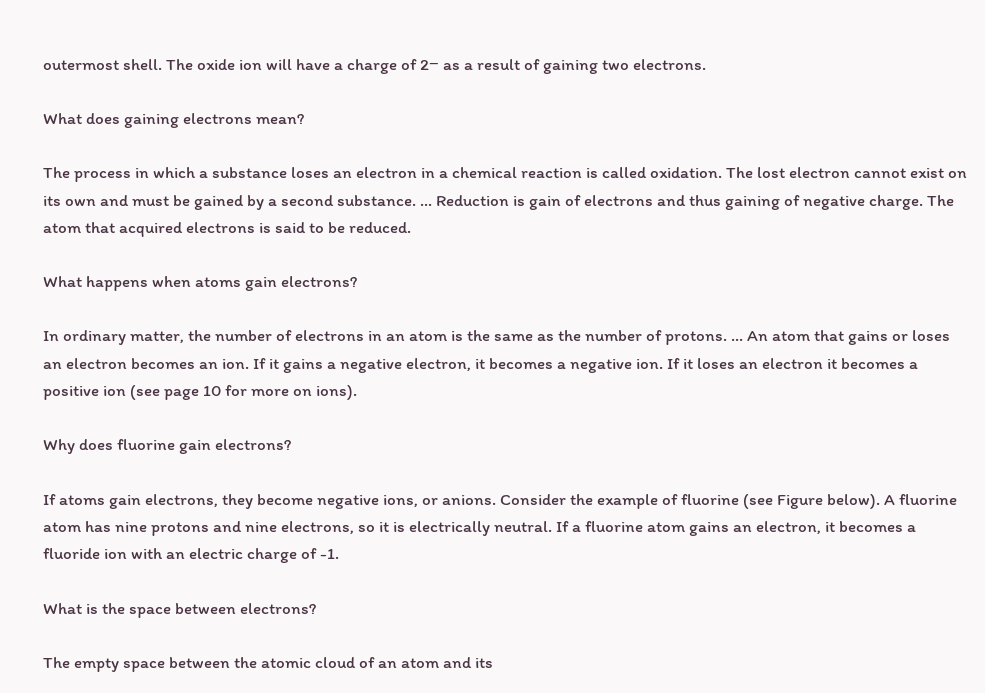outermost shell. The oxide ion will have a charge of 2− as a result of gaining two electrons.

What does gaining electrons mean?

The process in which a substance loses an electron in a chemical reaction is called oxidation. The lost electron cannot exist on its own and must be gained by a second substance. ... Reduction is gain of electrons and thus gaining of negative charge. The atom that acquired electrons is said to be reduced.

What happens when atoms gain electrons?

In ordinary matter, the number of electrons in an atom is the same as the number of protons. ... An atom that gains or loses an electron becomes an ion. If it gains a negative electron, it becomes a negative ion. If it loses an electron it becomes a positive ion (see page 10 for more on ions).

Why does fluorine gain electrons?

If atoms gain electrons, they become negative ions, or anions. Consider the example of fluorine (see Figure below). A fluorine atom has nine protons and nine electrons, so it is electrically neutral. If a fluorine atom gains an electron, it becomes a fluoride ion with an electric charge of -1.

What is the space between electrons?

The empty space between the atomic cloud of an atom and its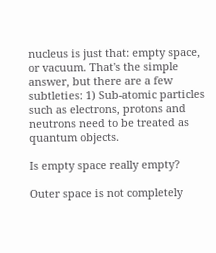nucleus is just that: empty space, or vacuum. That's the simple answer, but there are a few subtleties: 1) Sub-atomic particles such as electrons, protons and neutrons need to be treated as quantum objects.

Is empty space really empty?

Outer space is not completely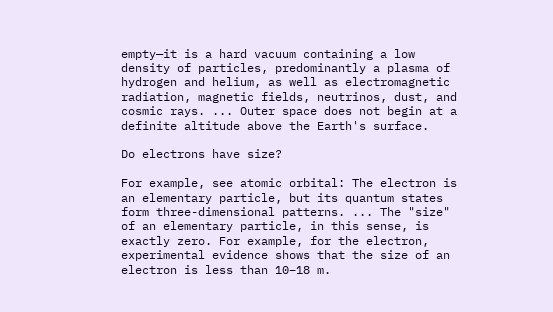empty—it is a hard vacuum containing a low density of particles, predominantly a plasma of hydrogen and helium, as well as electromagnetic radiation, magnetic fields, neutrinos, dust, and cosmic rays. ... Outer space does not begin at a definite altitude above the Earth's surface.

Do electrons have size?

For example, see atomic orbital: The electron is an elementary particle, but its quantum states form three-dimensional patterns. ... The "size" of an elementary particle, in this sense, is exactly zero. For example, for the electron, experimental evidence shows that the size of an electron is less than 10−18 m.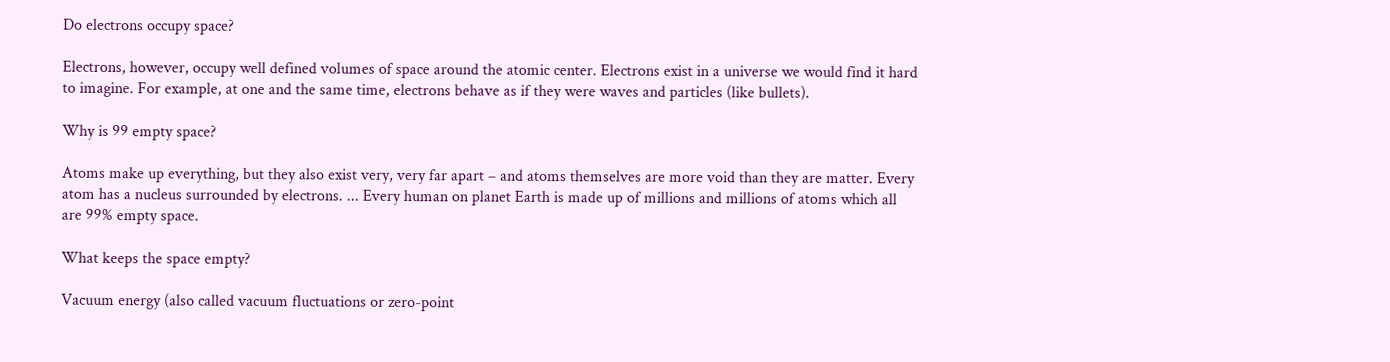Do electrons occupy space?

Electrons, however, occupy well defined volumes of space around the atomic center. Electrons exist in a universe we would find it hard to imagine. For example, at one and the same time, electrons behave as if they were waves and particles (like bullets).

Why is 99 empty space?

Atoms make up everything, but they also exist very, very far apart – and atoms themselves are more void than they are matter. Every atom has a nucleus surrounded by electrons. ... Every human on planet Earth is made up of millions and millions of atoms which all are 99% empty space.

What keeps the space empty?

Vacuum energy (also called vacuum fluctuations or zero-point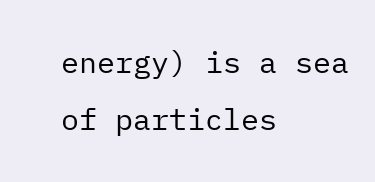energy) is a sea of particles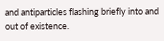and antiparticles flashing briefly into and out of existence.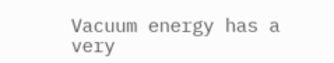Vacuum energy has a very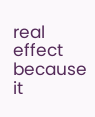real effect because it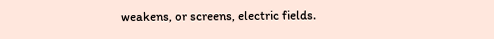weakens, or screens, electric fields.